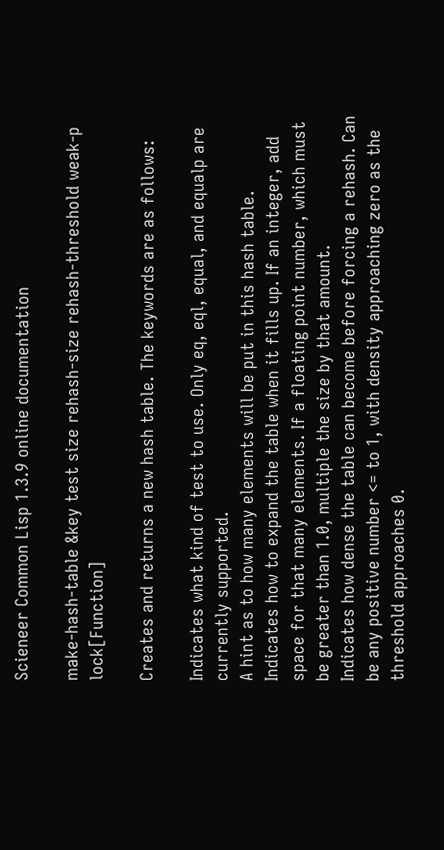Scieneer Common Lisp 1.3.9 online documentation

make-hash-table &key test size rehash-size rehash-threshold weak-p lock[Function]

Creates and returns a new hash table. The keywords are as follows:

Indicates what kind of test to use. Only eq, eql, equal, and equalp are currently supported.
A hint as to how many elements will be put in this hash table.
Indicates how to expand the table when it fills up. If an integer, add space for that many elements. If a floating point number, which must be greater than 1.0, multiple the size by that amount.
Indicates how dense the table can become before forcing a rehash. Can be any positive number <= to 1, with density approaching zero as the threshold approaches 0.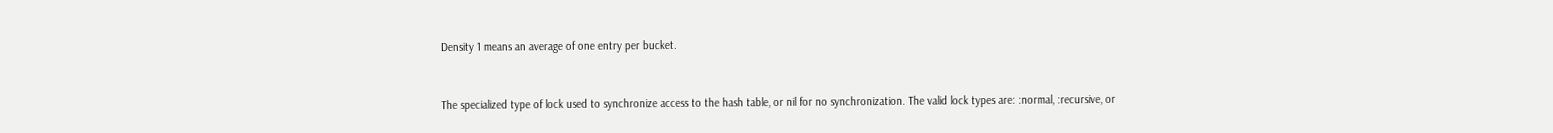Density 1 means an average of one entry per bucket.


The specialized type of lock used to synchronize access to the hash table, or nil for no synchronization. The valid lock types are: :normal, :recursive, or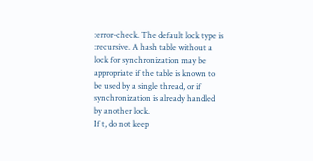:error-check. The default lock type is :recursive. A hash table without a lock for synchronization may be appropriate if the table is known to be used by a single thread, or if synchronization is already handled by another lock.
If t, do not keep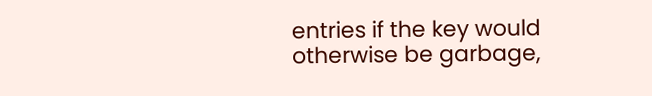entries if the key would otherwise be garbage,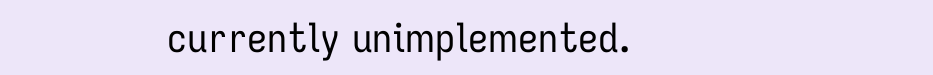currently unimplemented.